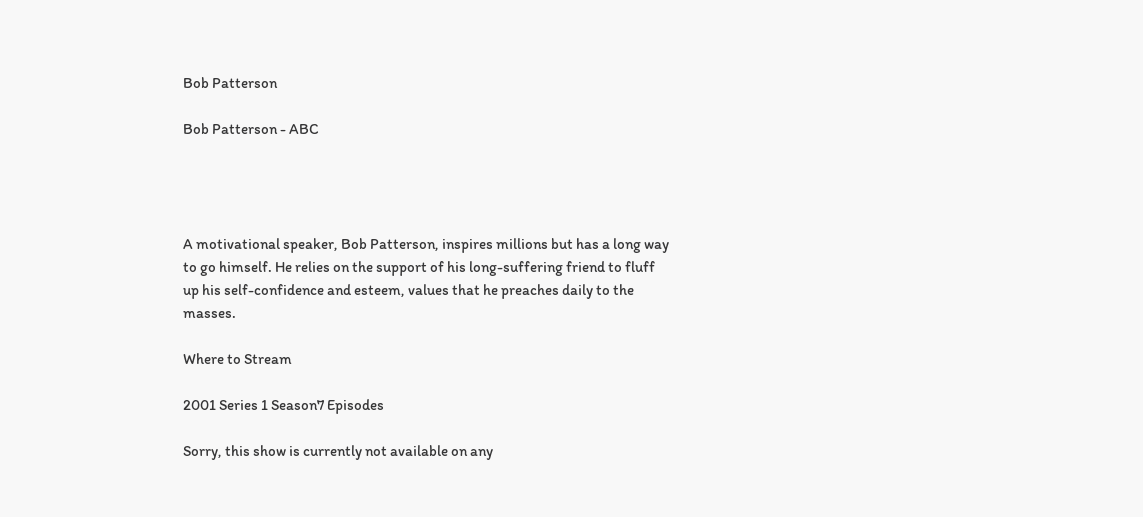Bob Patterson

Bob Patterson - ABC




A motivational speaker, Bob Patterson, inspires millions but has a long way to go himself. He relies on the support of his long-suffering friend to fluff up his self-confidence and esteem, values that he preaches daily to the masses.

Where to Stream

2001 Series 1 Season7 Episodes

Sorry, this show is currently not available on any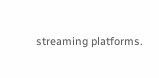streaming platforms.